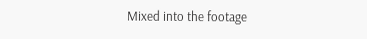Mixed into the footage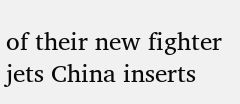of their new fighter jets China inserts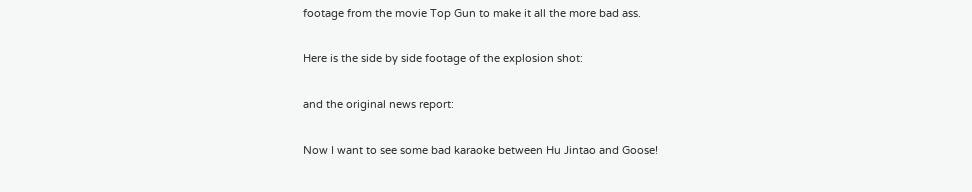footage from the movie Top Gun to make it all the more bad ass.

Here is the side by side footage of the explosion shot:

and the original news report:

Now I want to see some bad karaoke between Hu Jintao and Goose!